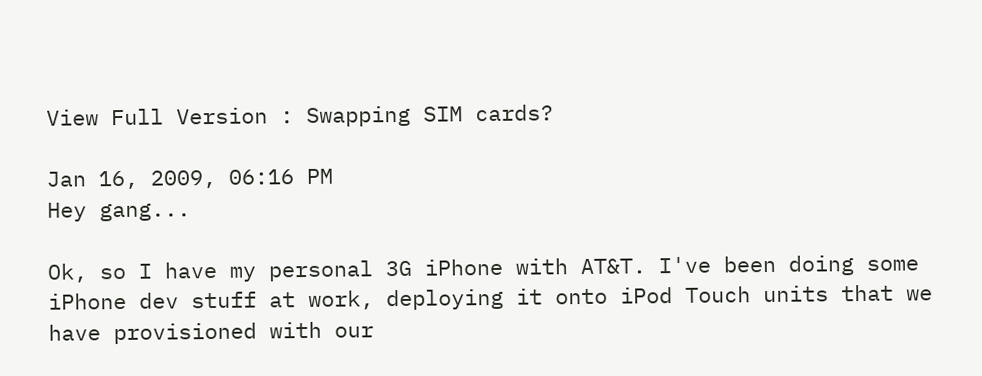View Full Version : Swapping SIM cards?

Jan 16, 2009, 06:16 PM
Hey gang...

Ok, so I have my personal 3G iPhone with AT&T. I've been doing some iPhone dev stuff at work, deploying it onto iPod Touch units that we have provisioned with our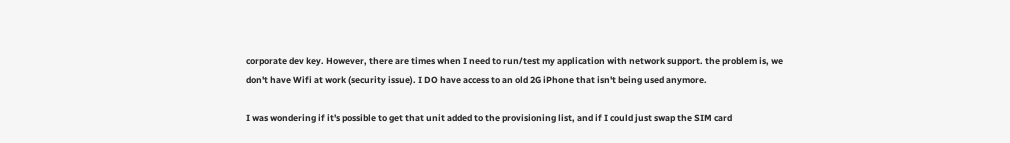corporate dev key. However, there are times when I need to run/test my application with network support. the problem is, we don't have Wifi at work (security issue). I DO have access to an old 2G iPhone that isn't being used anymore.

I was wondering if it's possible to get that unit added to the provisioning list, and if I could just swap the SIM card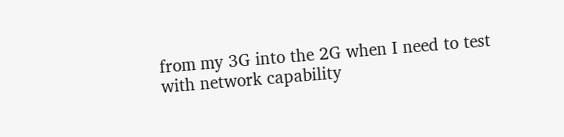from my 3G into the 2G when I need to test with network capability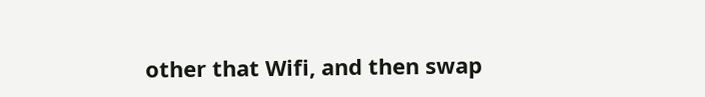other that Wifi, and then swap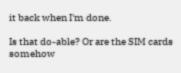it back when I'm done.

Is that do-able? Or are the SIM cards somehow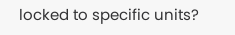locked to specific units?